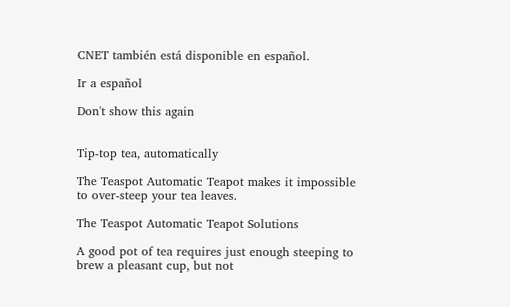CNET también está disponible en español.

Ir a español

Don't show this again


Tip-top tea, automatically

The Teaspot Automatic Teapot makes it impossible to over-steep your tea leaves.

The Teaspot Automatic Teapot Solutions

A good pot of tea requires just enough steeping to brew a pleasant cup, but not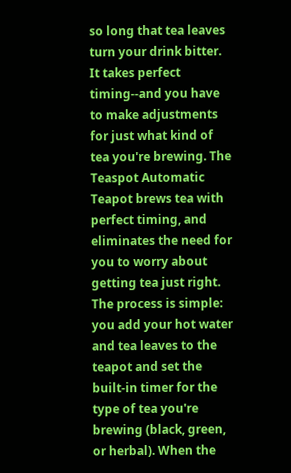so long that tea leaves turn your drink bitter. It takes perfect timing--and you have to make adjustments for just what kind of tea you're brewing. The Teaspot Automatic Teapot brews tea with perfect timing, and eliminates the need for you to worry about getting tea just right. The process is simple: you add your hot water and tea leaves to the teapot and set the built-in timer for the type of tea you're brewing (black, green, or herbal). When the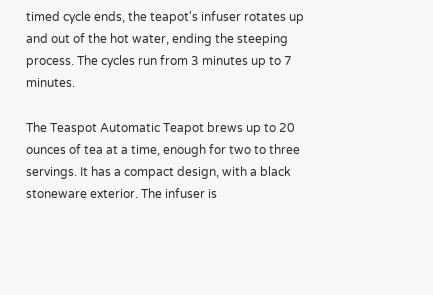timed cycle ends, the teapot's infuser rotates up and out of the hot water, ending the steeping process. The cycles run from 3 minutes up to 7 minutes.

The Teaspot Automatic Teapot brews up to 20 ounces of tea at a time, enough for two to three servings. It has a compact design, with a black stoneware exterior. The infuser is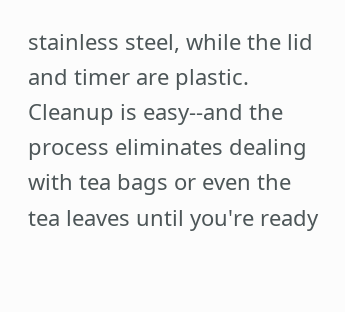stainless steel, while the lid and timer are plastic. Cleanup is easy--and the process eliminates dealing with tea bags or even the tea leaves until you're ready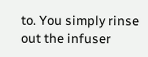to. You simply rinse out the infuser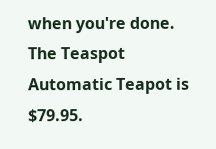when you're done. The Teaspot Automatic Teapot is $79.95.